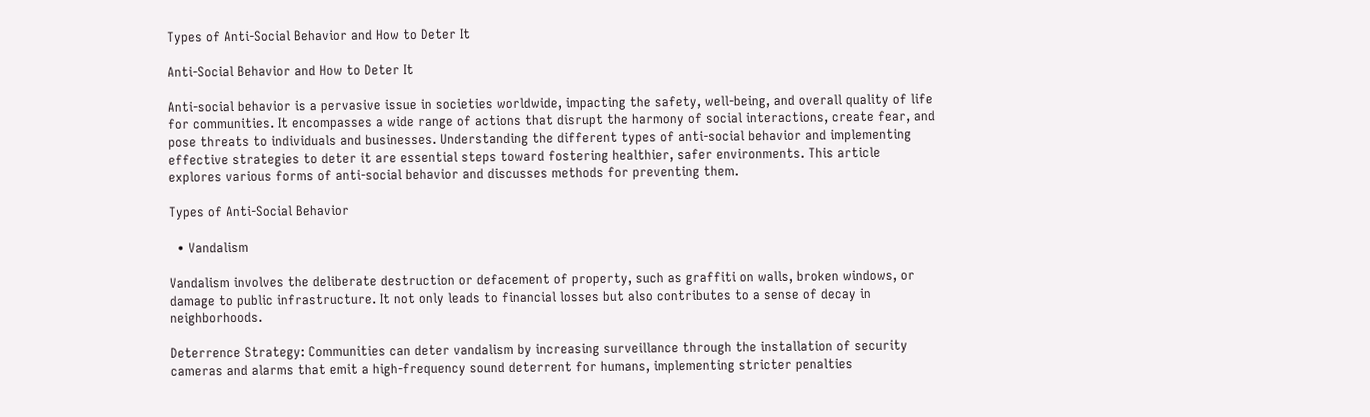Types of Anti-Social Behavior and How to Deter It

Anti-Social Behavior and How to Deter It

Anti-social behavior is a pervasive issue in societies worldwide, impacting the safety, well-being, and overall quality of life for communities. It encompasses a wide range of actions that disrupt the harmony of social interactions, create fear, and pose threats to individuals and businesses. Understanding the different types of anti-social behavior and implementing effective strategies to deter it are essential steps toward fostering healthier, safer environments. This article explores various forms of anti-social behavior and discusses methods for preventing them.

Types of Anti-Social Behavior

  • Vandalism

Vandalism involves the deliberate destruction or defacement of property, such as graffiti on walls, broken windows, or damage to public infrastructure. It not only leads to financial losses but also contributes to a sense of decay in neighborhoods.

Deterrence Strategy: Communities can deter vandalism by increasing surveillance through the installation of security cameras and alarms that emit a high-frequency sound deterrent for humans, implementing stricter penalties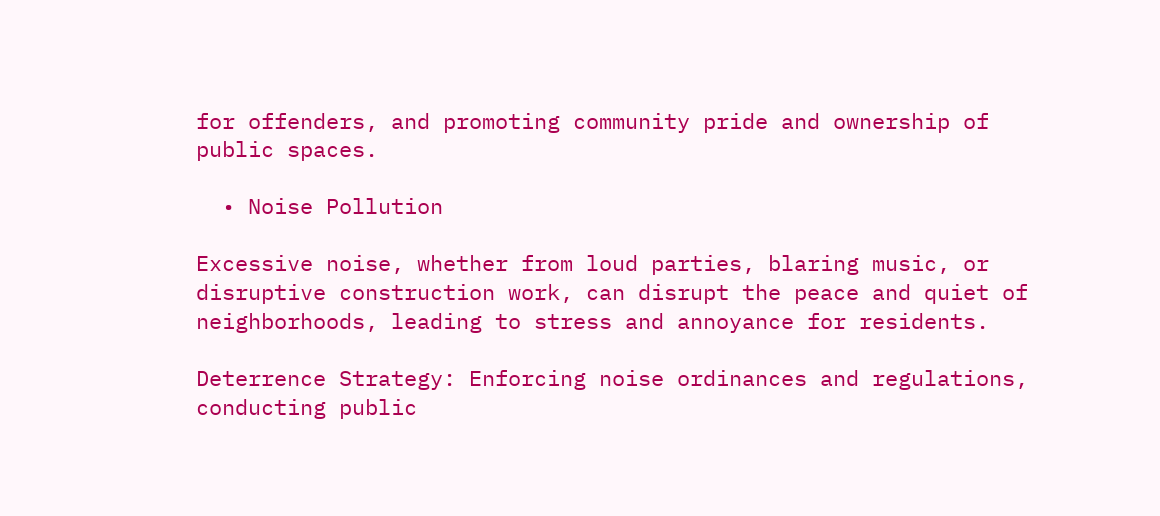for offenders, and promoting community pride and ownership of public spaces.

  • Noise Pollution

Excessive noise, whether from loud parties, blaring music, or disruptive construction work, can disrupt the peace and quiet of neighborhoods, leading to stress and annoyance for residents.

Deterrence Strategy: Enforcing noise ordinances and regulations, conducting public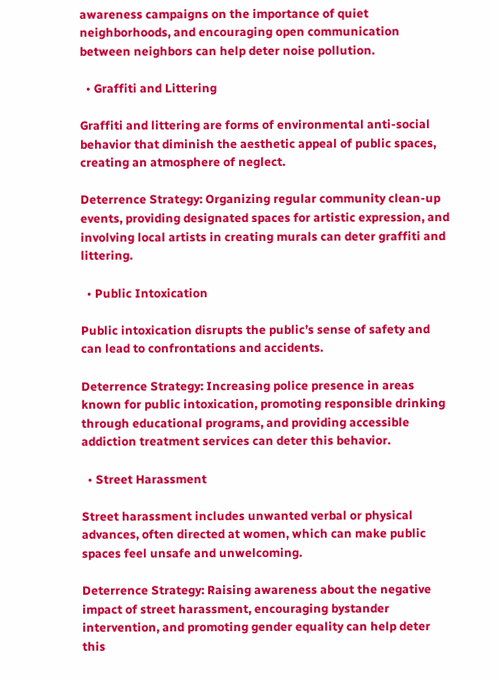awareness campaigns on the importance of quiet neighborhoods, and encouraging open communication between neighbors can help deter noise pollution.

  • Graffiti and Littering

Graffiti and littering are forms of environmental anti-social behavior that diminish the aesthetic appeal of public spaces, creating an atmosphere of neglect.

Deterrence Strategy: Organizing regular community clean-up events, providing designated spaces for artistic expression, and involving local artists in creating murals can deter graffiti and littering.

  • Public Intoxication

Public intoxication disrupts the public’s sense of safety and can lead to confrontations and accidents.

Deterrence Strategy: Increasing police presence in areas known for public intoxication, promoting responsible drinking through educational programs, and providing accessible addiction treatment services can deter this behavior.

  • Street Harassment

Street harassment includes unwanted verbal or physical advances, often directed at women, which can make public spaces feel unsafe and unwelcoming.

Deterrence Strategy: Raising awareness about the negative impact of street harassment, encouraging bystander intervention, and promoting gender equality can help deter this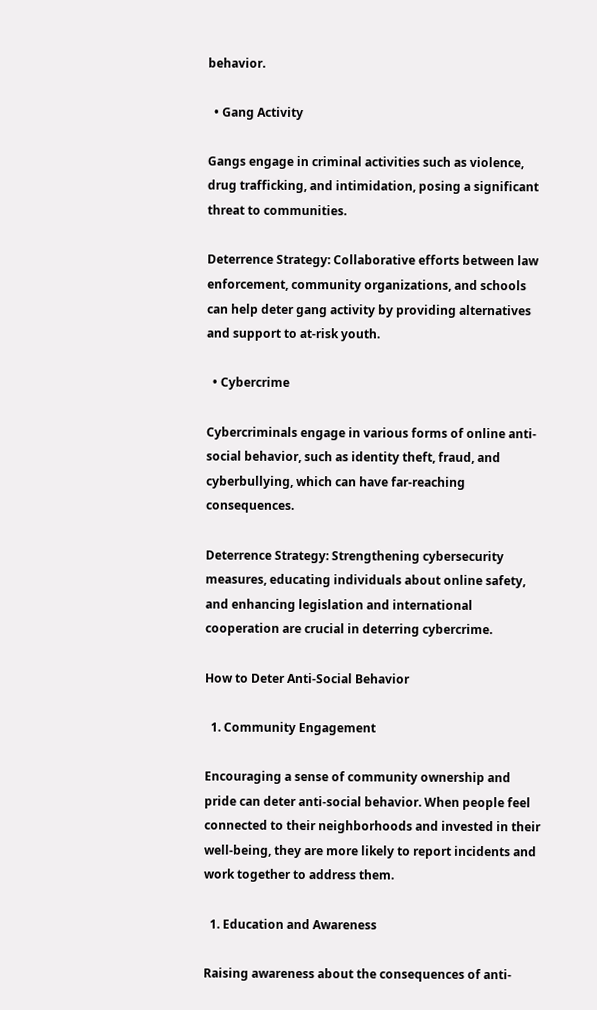behavior.

  • Gang Activity

Gangs engage in criminal activities such as violence, drug trafficking, and intimidation, posing a significant threat to communities.

Deterrence Strategy: Collaborative efforts between law enforcement, community organizations, and schools can help deter gang activity by providing alternatives and support to at-risk youth.

  • Cybercrime

Cybercriminals engage in various forms of online anti-social behavior, such as identity theft, fraud, and cyberbullying, which can have far-reaching consequences.

Deterrence Strategy: Strengthening cybersecurity measures, educating individuals about online safety, and enhancing legislation and international cooperation are crucial in deterring cybercrime.

How to Deter Anti-Social Behavior

  1. Community Engagement

Encouraging a sense of community ownership and pride can deter anti-social behavior. When people feel connected to their neighborhoods and invested in their well-being, they are more likely to report incidents and work together to address them.

  1. Education and Awareness

Raising awareness about the consequences of anti-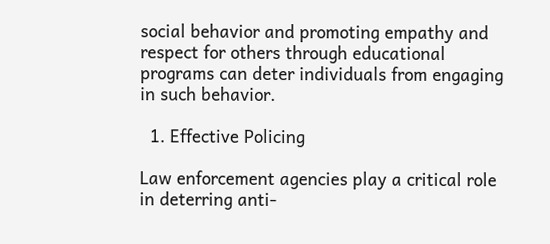social behavior and promoting empathy and respect for others through educational programs can deter individuals from engaging in such behavior.

  1. Effective Policing

Law enforcement agencies play a critical role in deterring anti-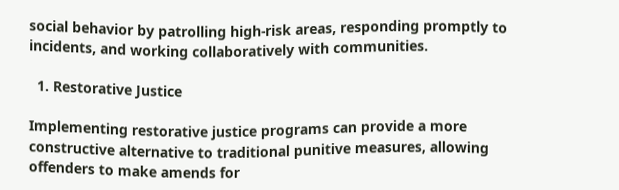social behavior by patrolling high-risk areas, responding promptly to incidents, and working collaboratively with communities.

  1. Restorative Justice

Implementing restorative justice programs can provide a more constructive alternative to traditional punitive measures, allowing offenders to make amends for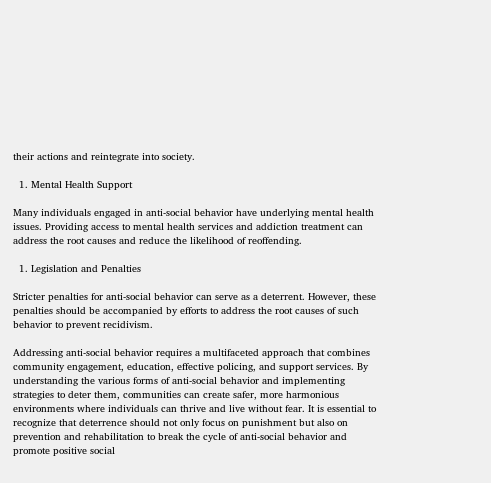their actions and reintegrate into society.

  1. Mental Health Support

Many individuals engaged in anti-social behavior have underlying mental health issues. Providing access to mental health services and addiction treatment can address the root causes and reduce the likelihood of reoffending.

  1. Legislation and Penalties

Stricter penalties for anti-social behavior can serve as a deterrent. However, these penalties should be accompanied by efforts to address the root causes of such behavior to prevent recidivism.

Addressing anti-social behavior requires a multifaceted approach that combines community engagement, education, effective policing, and support services. By understanding the various forms of anti-social behavior and implementing strategies to deter them, communities can create safer, more harmonious environments where individuals can thrive and live without fear. It is essential to recognize that deterrence should not only focus on punishment but also on prevention and rehabilitation to break the cycle of anti-social behavior and promote positive social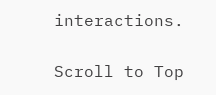interactions.

Scroll to Top